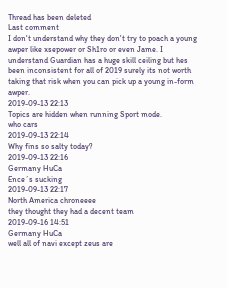Thread has been deleted
Last comment
I don't understand why they don't try to poach a young awper like xsepower or Sh1ro or even Jame. I understand Guardian has a huge skill ceiling but hes been inconsistent for all of 2019 surely its not worth taking that risk when you can pick up a young in-form awper.
2019-09-13 22:13
Topics are hidden when running Sport mode.
who cars
2019-09-13 22:14
Why fins so salty today?
2019-09-13 22:16
Germany HuCa
Ence´s sucking
2019-09-13 22:17
North America chroneeee
they thought they had a decent team
2019-09-16 14:51
Germany HuCa
well all of navi except zeus are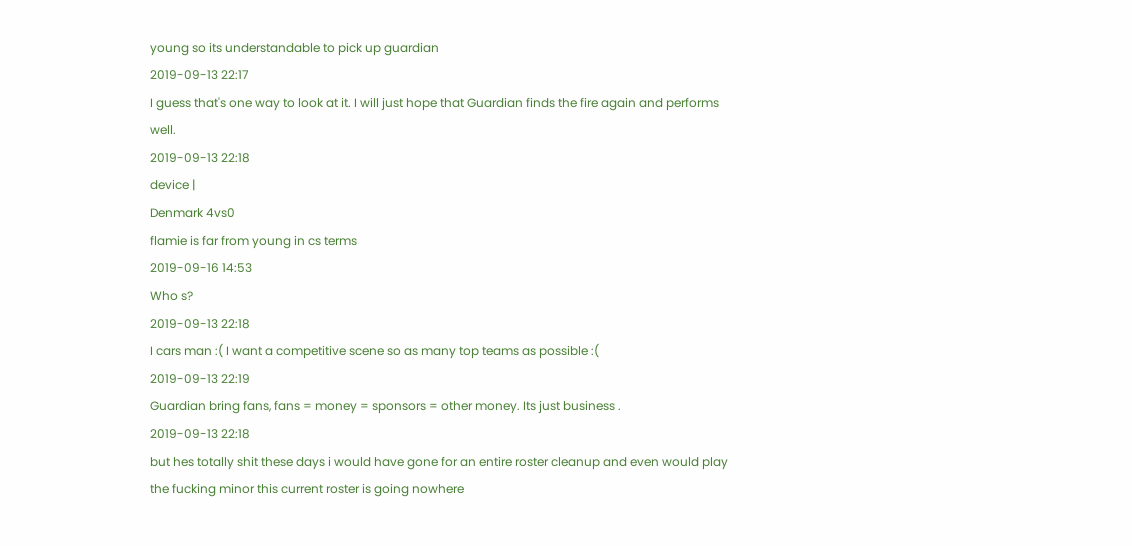young so its understandable to pick up guardian
2019-09-13 22:17
I guess that's one way to look at it. I will just hope that Guardian finds the fire again and performs well.
2019-09-13 22:18
device |
Denmark 4vs0
flamie is far from young in cs terms
2019-09-16 14:53
Who s?
2019-09-13 22:18
I cars man :( I want a competitive scene so as many top teams as possible :(
2019-09-13 22:19
Guardian bring fans, fans = money = sponsors = other money. Its just business .
2019-09-13 22:18
but hes totally shit these days i would have gone for an entire roster cleanup and even would play the fucking minor this current roster is going nowhere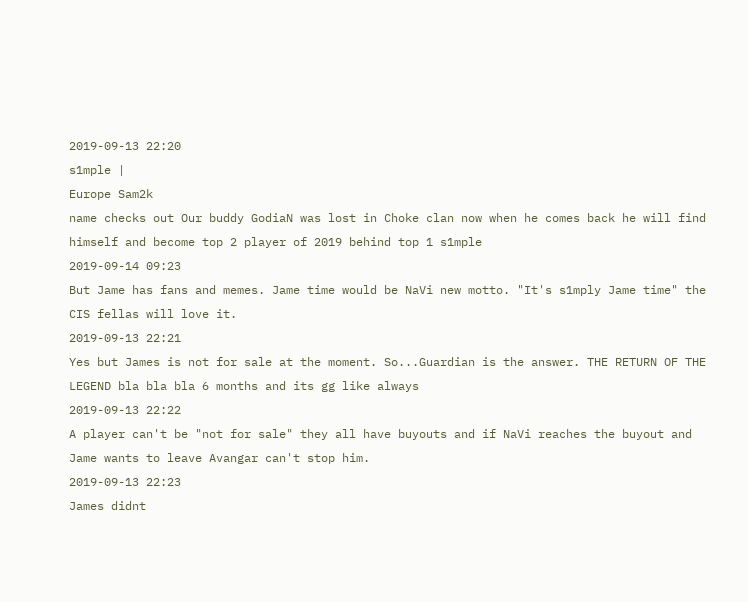2019-09-13 22:20
s1mple |
Europe Sam2k
name checks out Our buddy GodiaN was lost in Choke clan now when he comes back he will find himself and become top 2 player of 2019 behind top 1 s1mple
2019-09-14 09:23
But Jame has fans and memes. Jame time would be NaVi new motto. "It's s1mply Jame time" the CIS fellas will love it.
2019-09-13 22:21
Yes but James is not for sale at the moment. So...Guardian is the answer. THE RETURN OF THE LEGEND bla bla bla 6 months and its gg like always
2019-09-13 22:22
A player can't be "not for sale" they all have buyouts and if NaVi reaches the buyout and Jame wants to leave Avangar can't stop him.
2019-09-13 22:23
James didnt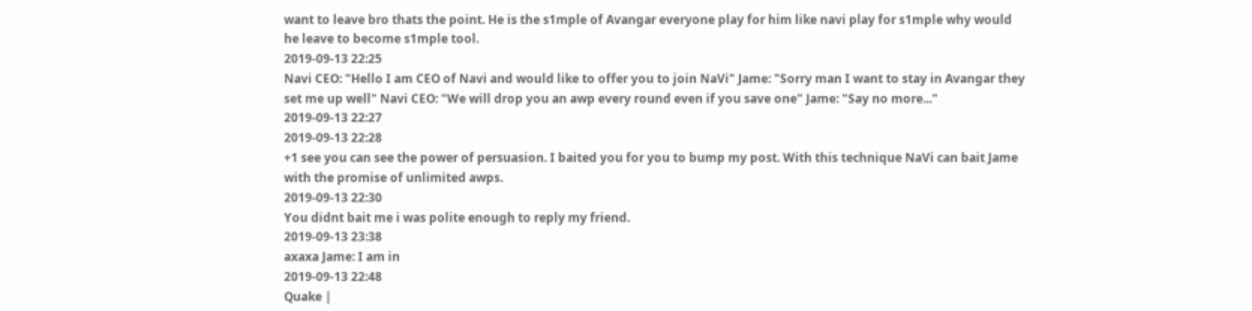want to leave bro thats the point. He is the s1mple of Avangar everyone play for him like navi play for s1mple why would he leave to become s1mple tool.
2019-09-13 22:25
Navi CEO: "Hello I am CEO of Navi and would like to offer you to join NaVi" Jame: "Sorry man I want to stay in Avangar they set me up well" Navi CEO: "We will drop you an awp every round even if you save one" Jame: "Say no more..."
2019-09-13 22:27
2019-09-13 22:28
+1 see you can see the power of persuasion. I baited you for you to bump my post. With this technique NaVi can bait Jame with the promise of unlimited awps.
2019-09-13 22:30
You didnt bait me i was polite enough to reply my friend.
2019-09-13 23:38
axaxa Jame: I am in
2019-09-13 22:48
Quake |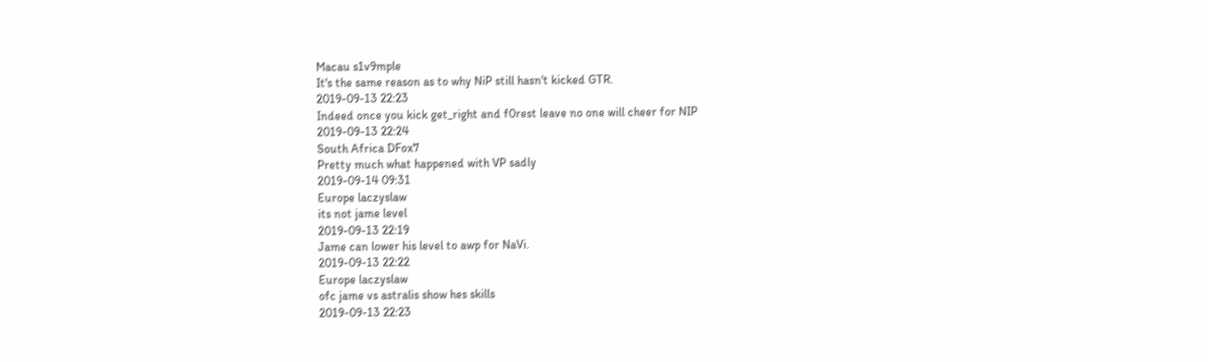Macau s1v9mple
It's the same reason as to why NiP still hasn't kicked GTR.
2019-09-13 22:23
Indeed once you kick get_right and f0rest leave no one will cheer for NIP
2019-09-13 22:24
South Africa DFox7
Pretty much what happened with VP sadly
2019-09-14 09:31
Europe laczyslaw
its not jame level
2019-09-13 22:19
Jame can lower his level to awp for NaVi.
2019-09-13 22:22
Europe laczyslaw
ofc jame vs astralis show hes skills
2019-09-13 22:23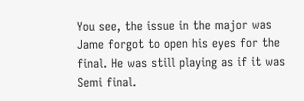You see, the issue in the major was Jame forgot to open his eyes for the final. He was still playing as if it was Semi final.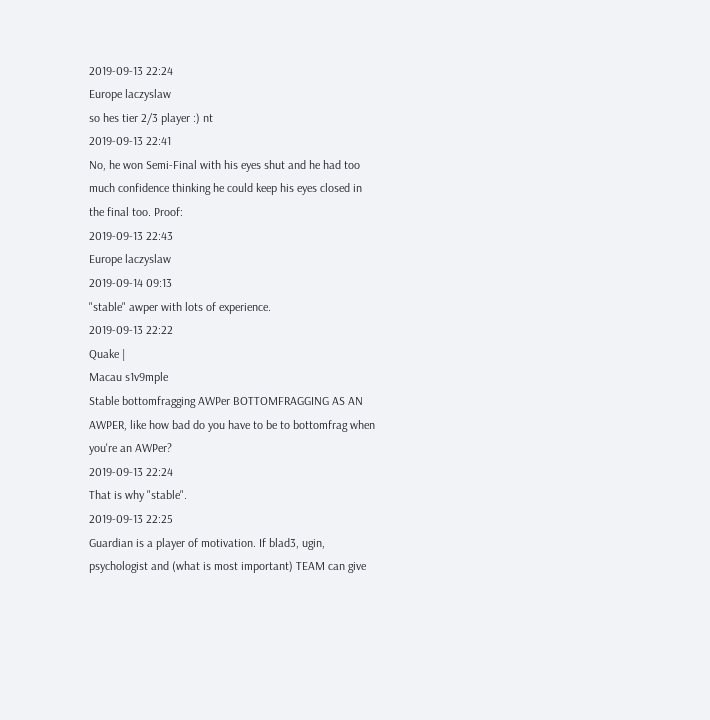2019-09-13 22:24
Europe laczyslaw
so hes tier 2/3 player :) nt
2019-09-13 22:41
No, he won Semi-Final with his eyes shut and he had too much confidence thinking he could keep his eyes closed in the final too. Proof:
2019-09-13 22:43
Europe laczyslaw
2019-09-14 09:13
"stable" awper with lots of experience.
2019-09-13 22:22
Quake |
Macau s1v9mple
Stable bottomfragging AWPer BOTTOMFRAGGING AS AN AWPER, like how bad do you have to be to bottomfrag when you're an AWPer?
2019-09-13 22:24
That is why "stable".
2019-09-13 22:25
Guardian is a player of motivation. If blad3, ugin, psychologist and (what is most important) TEAM can give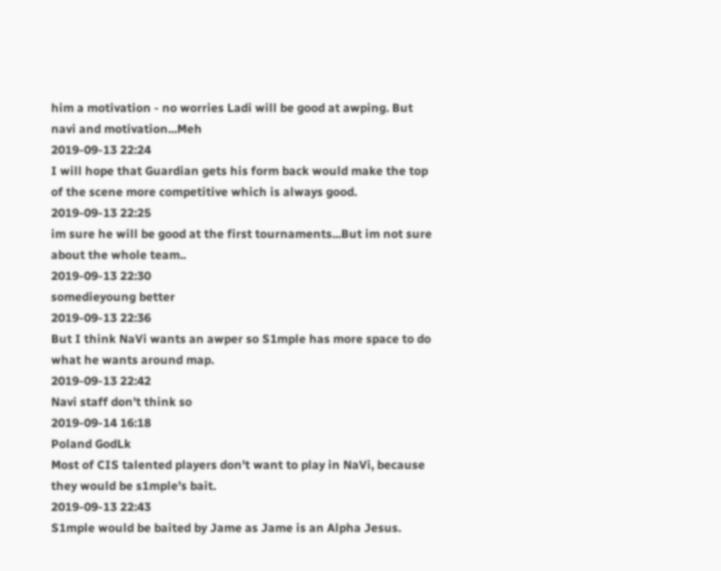him a motivation - no worries Ladi will be good at awping. But navi and motivation...Meh
2019-09-13 22:24
I will hope that Guardian gets his form back would make the top of the scene more competitive which is always good.
2019-09-13 22:25
im sure he will be good at the first tournaments...But im not sure about the whole team..
2019-09-13 22:30
somedieyoung better
2019-09-13 22:36
But I think NaVi wants an awper so S1mple has more space to do what he wants around map.
2019-09-13 22:42
Navi staff don't think so
2019-09-14 16:18
Poland GodLk
Most of CIS talented players don't want to play in NaVi, because they would be s1mple's bait.
2019-09-13 22:43
S1mple would be baited by Jame as Jame is an Alpha Jesus.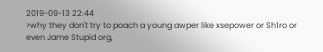2019-09-13 22:44
>why they don't try to poach a young awper like xsepower or Sh1ro or even Jame Stupid org,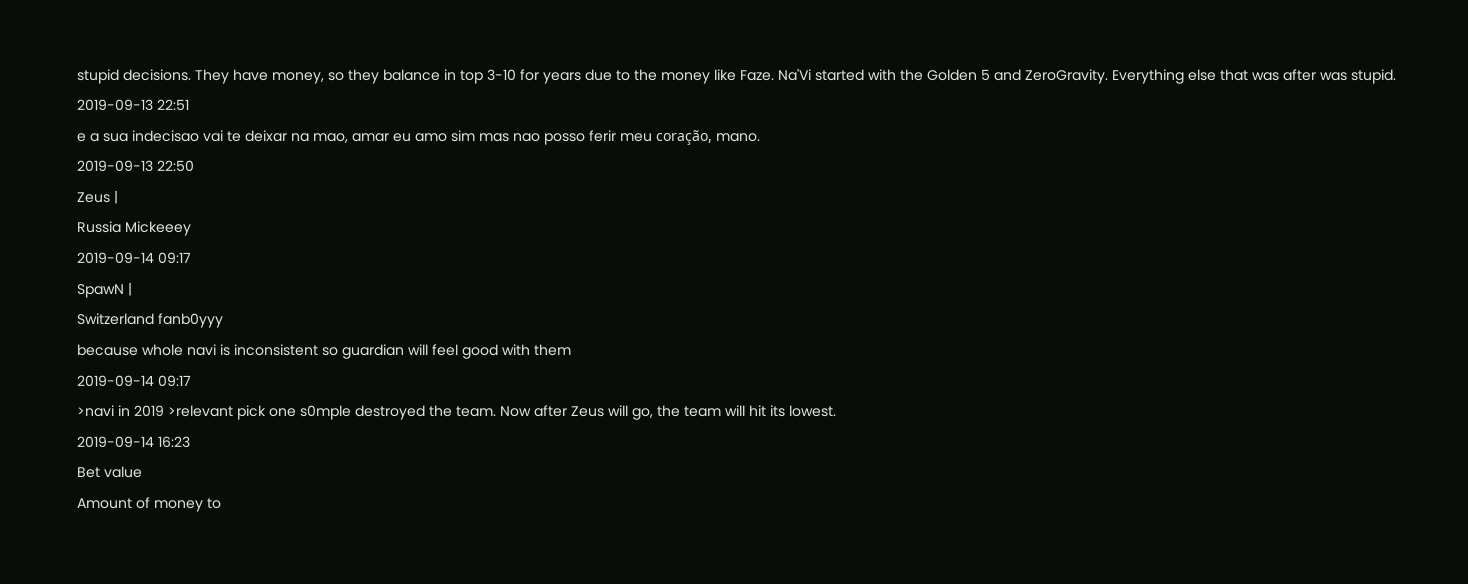stupid decisions. They have money, so they balance in top 3-10 for years due to the money like Faze. Na'Vi started with the Golden 5 and ZeroGravity. Everything else that was after was stupid.
2019-09-13 22:51
e a sua indecisao vai te deixar na mao, amar eu amo sim mas nao posso ferir meu coração, mano.
2019-09-13 22:50
Zeus |
Russia Mickeeey
2019-09-14 09:17
SpawN |
Switzerland fanb0yyy
because whole navi is inconsistent so guardian will feel good with them
2019-09-14 09:17
>navi in 2019 >relevant pick one s0mple destroyed the team. Now after Zeus will go, the team will hit its lowest.
2019-09-14 16:23
Bet value
Amount of money to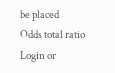be placed
Odds total ratio
Login or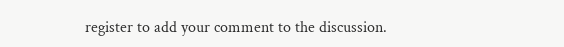register to add your comment to the discussion.